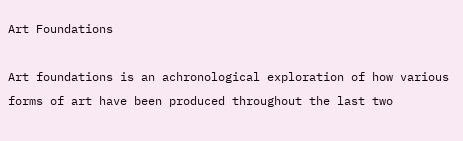Art Foundations

Art foundations is an achronological exploration of how various forms of art have been produced throughout the last two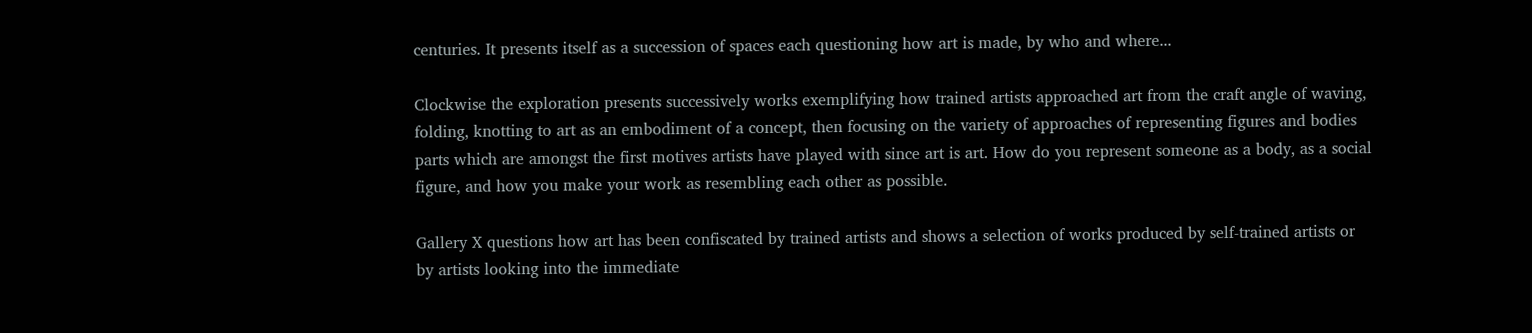centuries. It presents itself as a succession of spaces each questioning how art is made, by who and where...

Clockwise the exploration presents successively works exemplifying how trained artists approached art from the craft angle of waving, folding, knotting to art as an embodiment of a concept, then focusing on the variety of approaches of representing figures and bodies parts which are amongst the first motives artists have played with since art is art. How do you represent someone as a body, as a social figure, and how you make your work as resembling each other as possible.

Gallery X questions how art has been confiscated by trained artists and shows a selection of works produced by self-trained artists or by artists looking into the immediate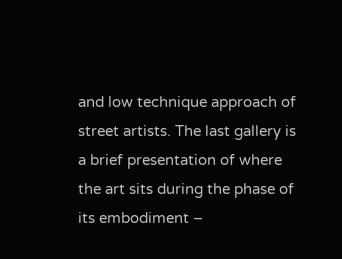and low technique approach of street artists. The last gallery is a brief presentation of where the art sits during the phase of its embodiment –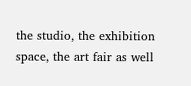the studio, the exhibition space, the art fair as well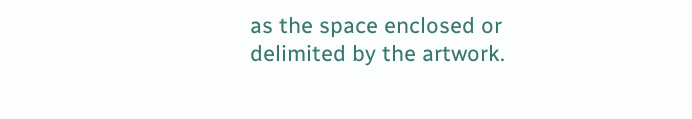as the space enclosed or delimited by the artwork.